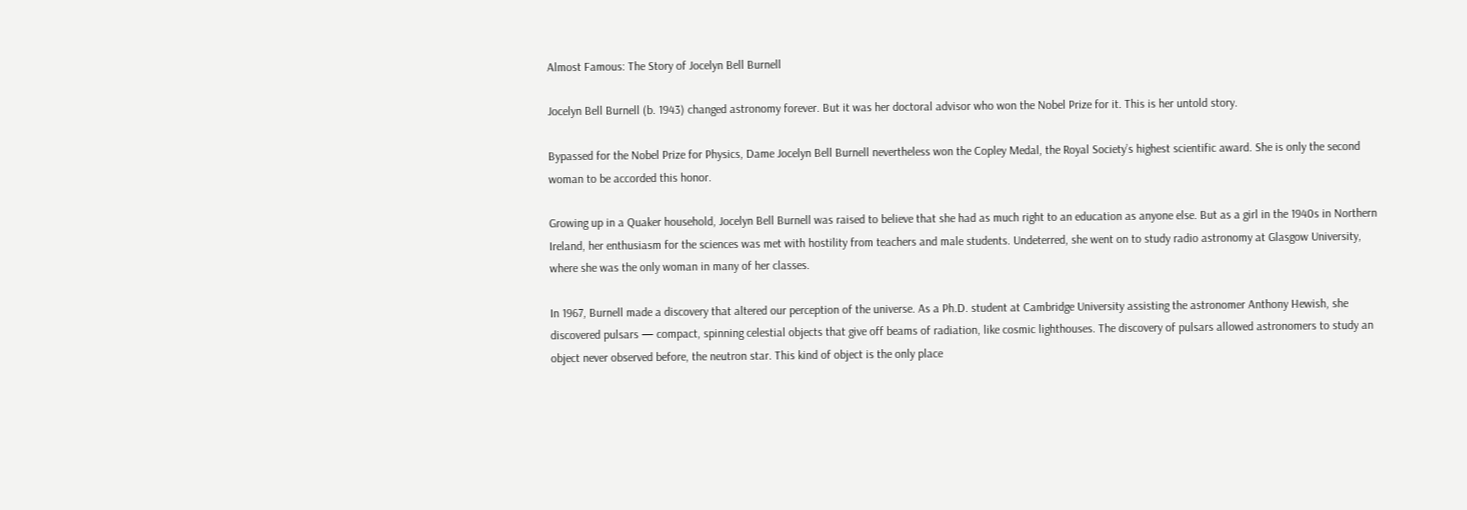Almost Famous: The Story of Jocelyn Bell Burnell

Jocelyn Bell Burnell (b. 1943) changed astronomy forever. But it was her doctoral advisor who won the Nobel Prize for it. This is her untold story.

Bypassed for the Nobel Prize for Physics, Dame Jocelyn Bell Burnell nevertheless won the Copley Medal, the Royal Society’s highest scientific award. She is only the second woman to be accorded this honor.

Growing up in a Quaker household, Jocelyn Bell Burnell was raised to believe that she had as much right to an education as anyone else. But as a girl in the 1940s in Northern Ireland, her enthusiasm for the sciences was met with hostility from teachers and male students. Undeterred, she went on to study radio astronomy at Glasgow University, where she was the only woman in many of her classes.

In 1967, Burnell made a discovery that altered our perception of the universe. As a Ph.D. student at Cambridge University assisting the astronomer Anthony Hewish, she discovered pulsars — compact, spinning celestial objects that give off beams of radiation, like cosmic lighthouses. The discovery of pulsars allowed astronomers to study an object never observed before, the neutron star. This kind of object is the only place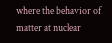where the behavior of matter at nuclear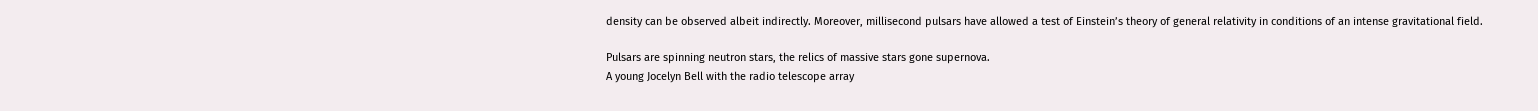density can be observed albeit indirectly. Moreover, millisecond pulsars have allowed a test of Einstein’s theory of general relativity in conditions of an intense gravitational field.

Pulsars are spinning neutron stars, the relics of massive stars gone supernova.
A young Jocelyn Bell with the radio telescope array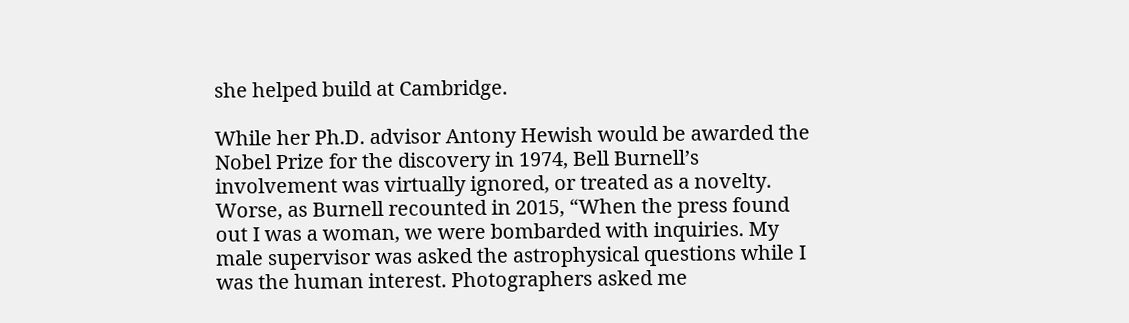she helped build at Cambridge.

While her Ph.D. advisor Antony Hewish would be awarded the Nobel Prize for the discovery in 1974, Bell Burnell’s involvement was virtually ignored, or treated as a novelty. Worse, as Burnell recounted in 2015, “When the press found out I was a woman, we were bombarded with inquiries. My male supervisor was asked the astrophysical questions while I was the human interest. Photographers asked me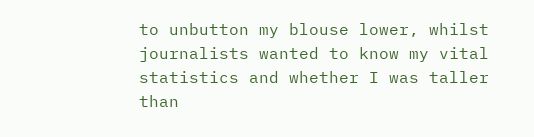to unbutton my blouse lower, whilst journalists wanted to know my vital statistics and whether I was taller than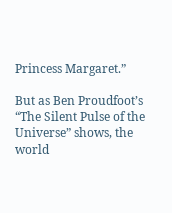Princess Margaret.”

But as Ben Proudfoot’s “The Silent Pulse of the Universe” shows, the world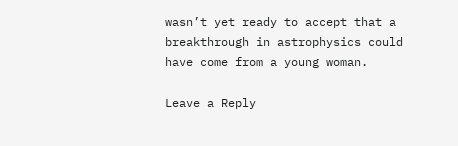wasn’t yet ready to accept that a breakthrough in astrophysics could have come from a young woman.

Leave a Reply